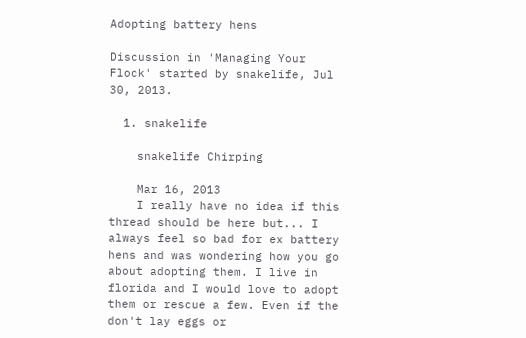Adopting battery hens

Discussion in 'Managing Your Flock' started by snakelife, Jul 30, 2013.

  1. snakelife

    snakelife Chirping

    Mar 16, 2013
    I really have no idea if this thread should be here but... I always feel so bad for ex battery hens and was wondering how you go about adopting them. I live in florida and I would love to adopt them or rescue a few. Even if the don't lay eggs or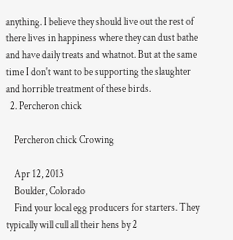anything. I believe they should live out the rest of there lives in happiness where they can dust bathe and have daily treats and whatnot. But at the same time I don't want to be supporting the slaughter and horrible treatment of these birds.
  2. Percheron chick

    Percheron chick Crowing

    Apr 12, 2013
    Boulder, Colorado
    Find your local egg producers for starters. They typically will cull all their hens by 2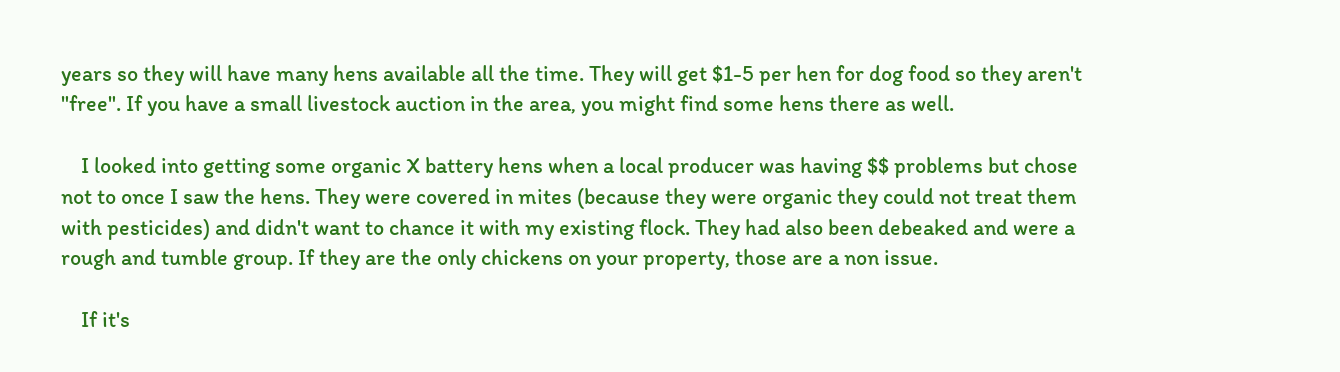years so they will have many hens available all the time. They will get $1-5 per hen for dog food so they aren't "free". If you have a small livestock auction in the area, you might find some hens there as well.

    I looked into getting some organic X battery hens when a local producer was having $$ problems but chose not to once I saw the hens. They were covered in mites (because they were organic they could not treat them with pesticides) and didn't want to chance it with my existing flock. They had also been debeaked and were a rough and tumble group. If they are the only chickens on your property, those are a non issue.

    If it's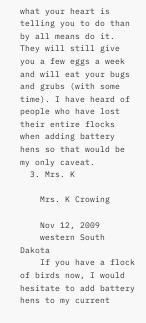what your heart is telling you to do than by all means do it. They will still give you a few eggs a week and will eat your bugs and grubs (with some time). I have heard of people who have lost their entire flocks when adding battery hens so that would be my only caveat.
  3. Mrs. K

    Mrs. K Crowing

    Nov 12, 2009
    western South Dakota
    If you have a flock of birds now, I would hesitate to add battery hens to my current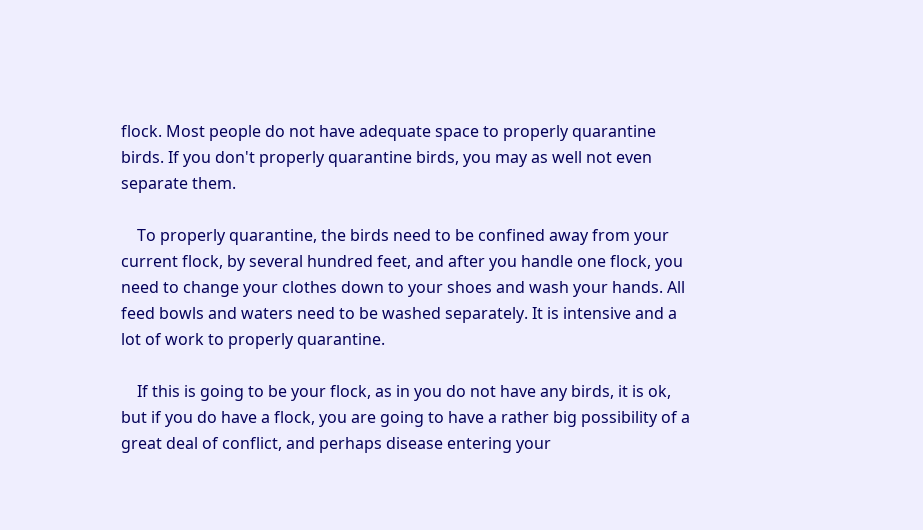flock. Most people do not have adequate space to properly quarantine birds. If you don't properly quarantine birds, you may as well not even separate them.

    To properly quarantine, the birds need to be confined away from your current flock, by several hundred feet, and after you handle one flock, you need to change your clothes down to your shoes and wash your hands. All feed bowls and waters need to be washed separately. It is intensive and a lot of work to properly quarantine.

    If this is going to be your flock, as in you do not have any birds, it is ok, but if you do have a flock, you are going to have a rather big possibility of a great deal of conflict, and perhaps disease entering your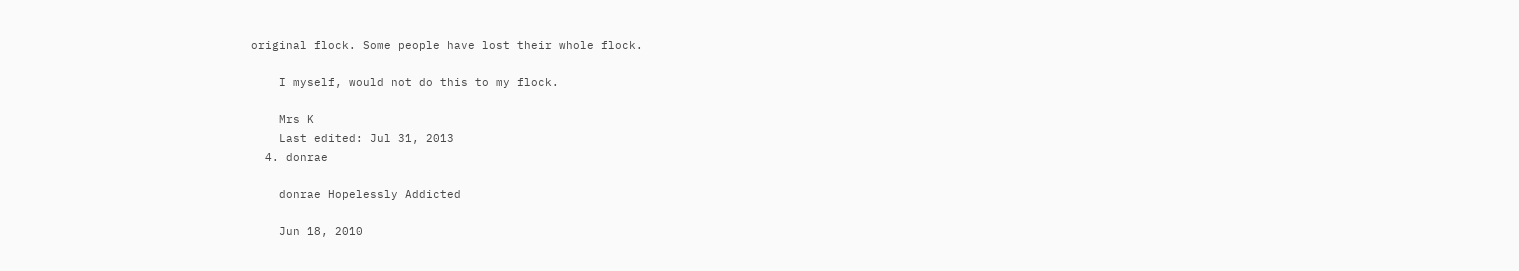original flock. Some people have lost their whole flock.

    I myself, would not do this to my flock.

    Mrs K
    Last edited: Jul 31, 2013
  4. donrae

    donrae Hopelessly Addicted

    Jun 18, 2010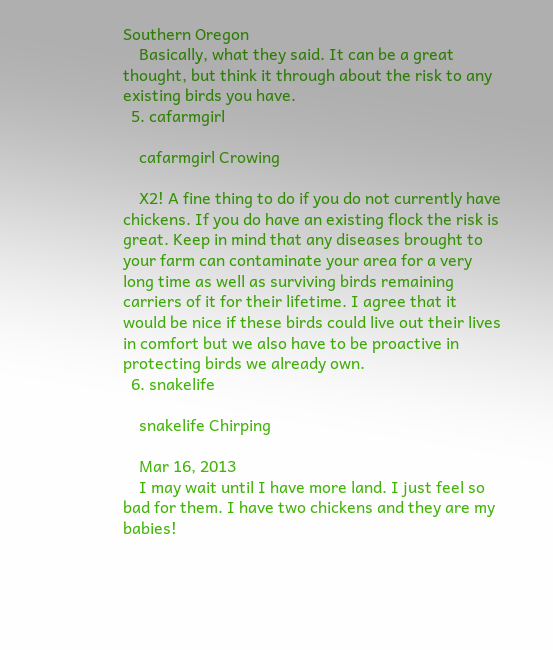Southern Oregon
    Basically, what they said. It can be a great thought, but think it through about the risk to any existing birds you have.
  5. cafarmgirl

    cafarmgirl Crowing

    X2! A fine thing to do if you do not currently have chickens. If you do have an existing flock the risk is great. Keep in mind that any diseases brought to your farm can contaminate your area for a very long time as well as surviving birds remaining carriers of it for their lifetime. I agree that it would be nice if these birds could live out their lives in comfort but we also have to be proactive in protecting birds we already own.
  6. snakelife

    snakelife Chirping

    Mar 16, 2013
    I may wait until I have more land. I just feel so bad for them. I have two chickens and they are my babies!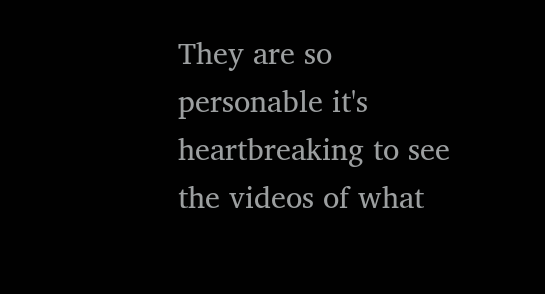They are so personable it's heartbreaking to see the videos of what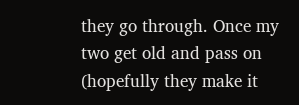they go through. Once my two get old and pass on (hopefully they make it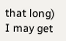that long) I may get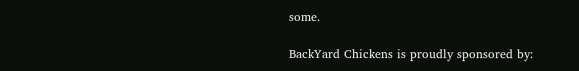some.

BackYard Chickens is proudly sponsored by: